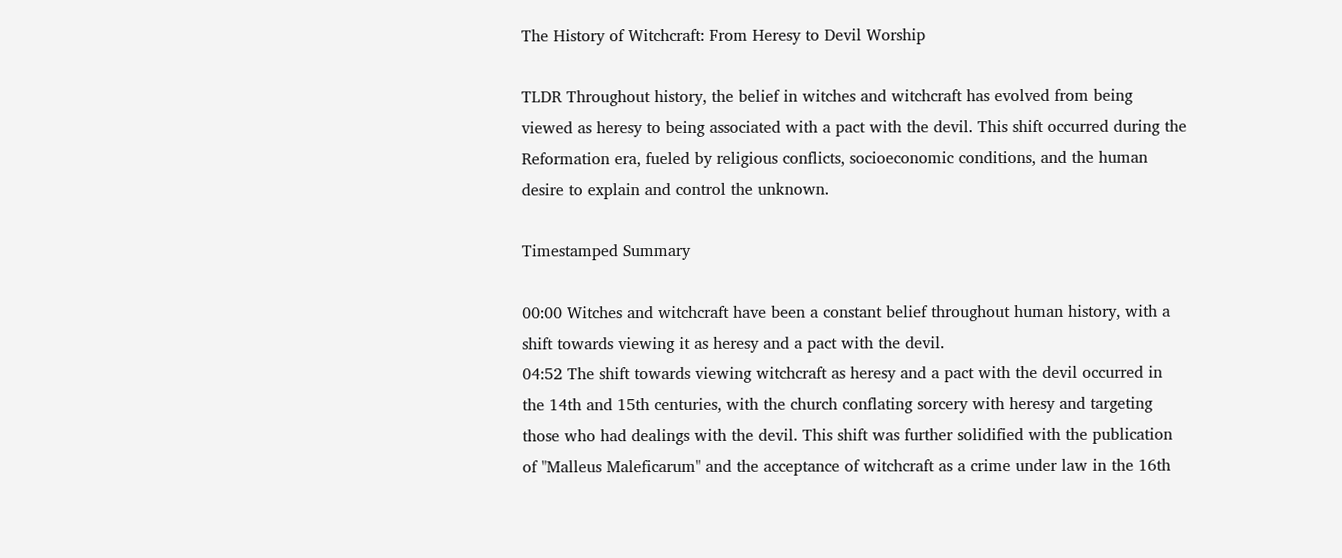The History of Witchcraft: From Heresy to Devil Worship

TLDR Throughout history, the belief in witches and witchcraft has evolved from being viewed as heresy to being associated with a pact with the devil. This shift occurred during the Reformation era, fueled by religious conflicts, socioeconomic conditions, and the human desire to explain and control the unknown.

Timestamped Summary

00:00 Witches and witchcraft have been a constant belief throughout human history, with a shift towards viewing it as heresy and a pact with the devil.
04:52 The shift towards viewing witchcraft as heresy and a pact with the devil occurred in the 14th and 15th centuries, with the church conflating sorcery with heresy and targeting those who had dealings with the devil. This shift was further solidified with the publication of "Malleus Maleficarum" and the acceptance of witchcraft as a crime under law in the 16th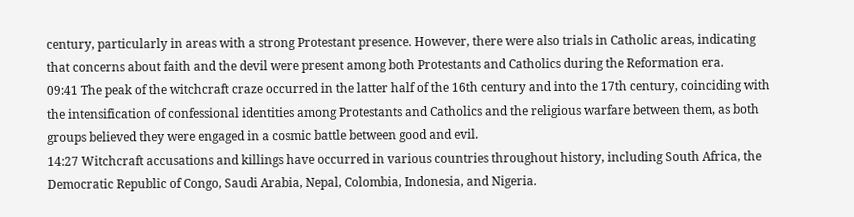century, particularly in areas with a strong Protestant presence. However, there were also trials in Catholic areas, indicating that concerns about faith and the devil were present among both Protestants and Catholics during the Reformation era.
09:41 The peak of the witchcraft craze occurred in the latter half of the 16th century and into the 17th century, coinciding with the intensification of confessional identities among Protestants and Catholics and the religious warfare between them, as both groups believed they were engaged in a cosmic battle between good and evil.
14:27 Witchcraft accusations and killings have occurred in various countries throughout history, including South Africa, the Democratic Republic of Congo, Saudi Arabia, Nepal, Colombia, Indonesia, and Nigeria.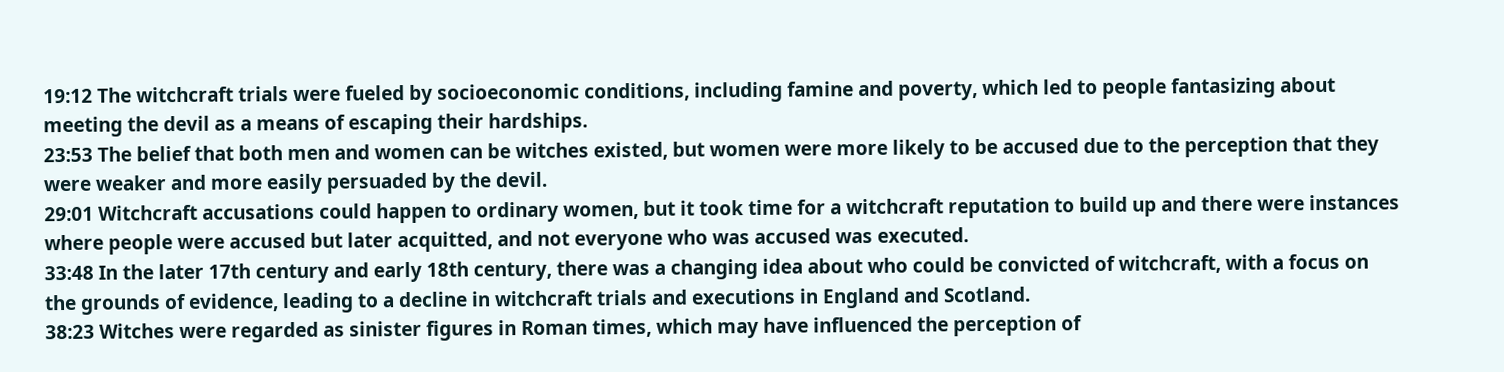19:12 The witchcraft trials were fueled by socioeconomic conditions, including famine and poverty, which led to people fantasizing about meeting the devil as a means of escaping their hardships.
23:53 The belief that both men and women can be witches existed, but women were more likely to be accused due to the perception that they were weaker and more easily persuaded by the devil.
29:01 Witchcraft accusations could happen to ordinary women, but it took time for a witchcraft reputation to build up and there were instances where people were accused but later acquitted, and not everyone who was accused was executed.
33:48 In the later 17th century and early 18th century, there was a changing idea about who could be convicted of witchcraft, with a focus on the grounds of evidence, leading to a decline in witchcraft trials and executions in England and Scotland.
38:23 Witches were regarded as sinister figures in Roman times, which may have influenced the perception of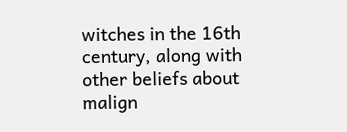witches in the 16th century, along with other beliefs about malign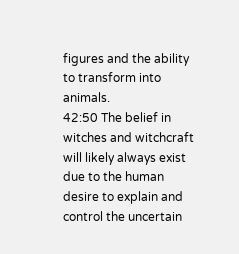figures and the ability to transform into animals.
42:50 The belief in witches and witchcraft will likely always exist due to the human desire to explain and control the uncertain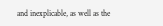and inexplicable, as well as the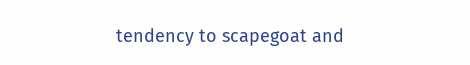tendency to scapegoat and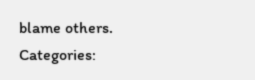blame others.
Categories: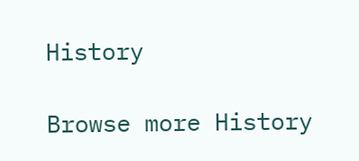History

Browse more History